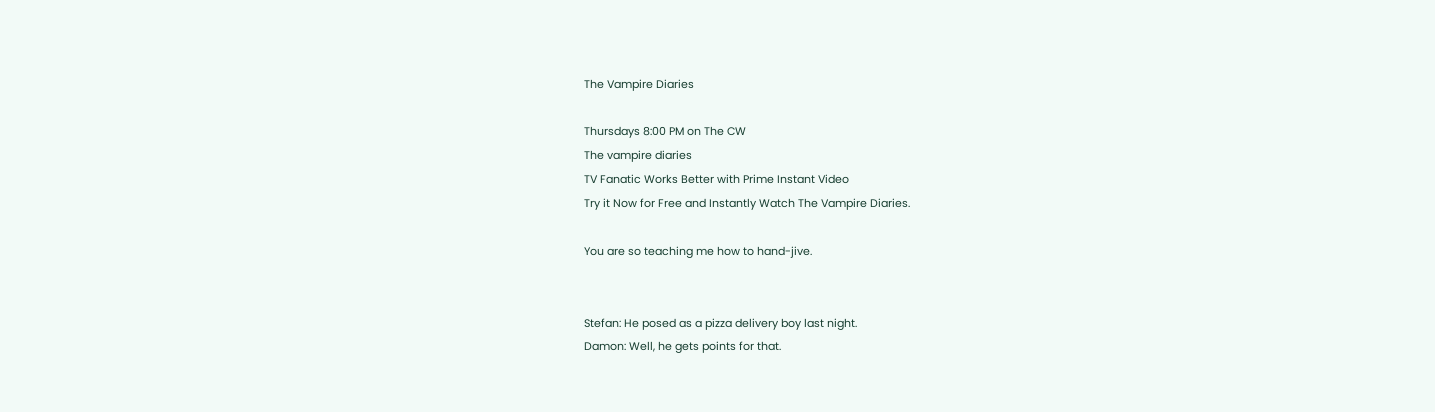The Vampire Diaries

Thursdays 8:00 PM on The CW
The vampire diaries
TV Fanatic Works Better with Prime Instant Video
Try it Now for Free and Instantly Watch The Vampire Diaries.

You are so teaching me how to hand-jive.


Stefan: He posed as a pizza delivery boy last night.
Damon: Well, he gets points for that.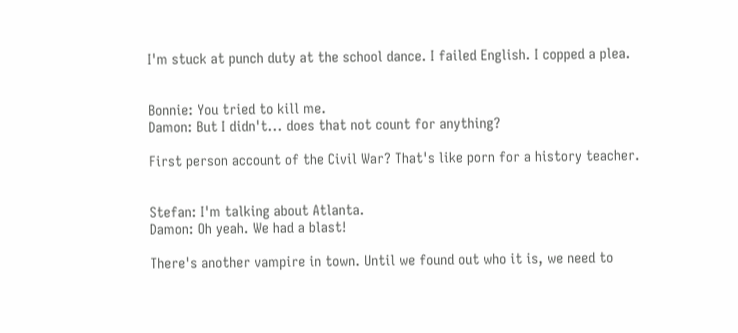I'm stuck at punch duty at the school dance. I failed English. I copped a plea.


Bonnie: You tried to kill me.
Damon: But I didn't... does that not count for anything?

First person account of the Civil War? That's like porn for a history teacher.


Stefan: I'm talking about Atlanta.
Damon: Oh yeah. We had a blast!

There's another vampire in town. Until we found out who it is, we need to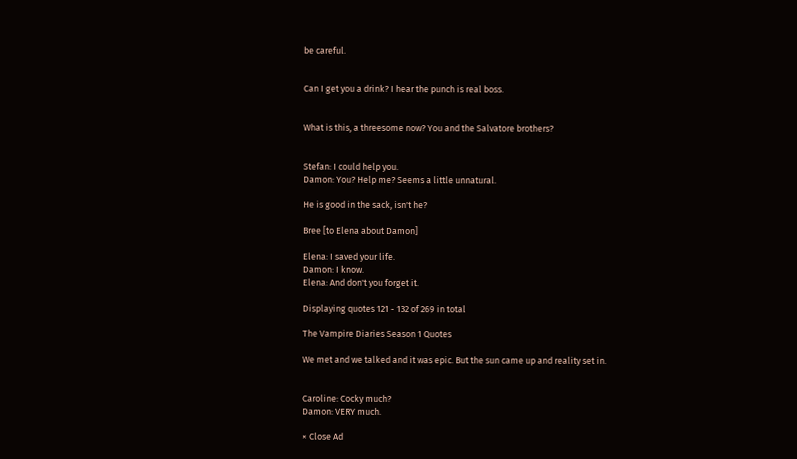be careful.


Can I get you a drink? I hear the punch is real boss.


What is this, a threesome now? You and the Salvatore brothers?


Stefan: I could help you.
Damon: You? Help me? Seems a little unnatural.

He is good in the sack, isn't he?

Bree [to Elena about Damon]

Elena: I saved your life.
Damon: I know.
Elena: And don't you forget it.

Displaying quotes 121 - 132 of 269 in total

The Vampire Diaries Season 1 Quotes

We met and we talked and it was epic. But the sun came up and reality set in.


Caroline: Cocky much?
Damon: VERY much.

× Close Ad